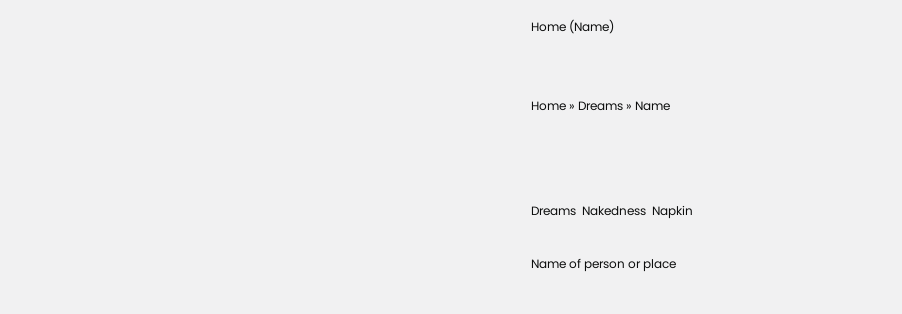Home (Name)


Home » Dreams » Name



Dreams  Nakedness  Napkin

Name of person or place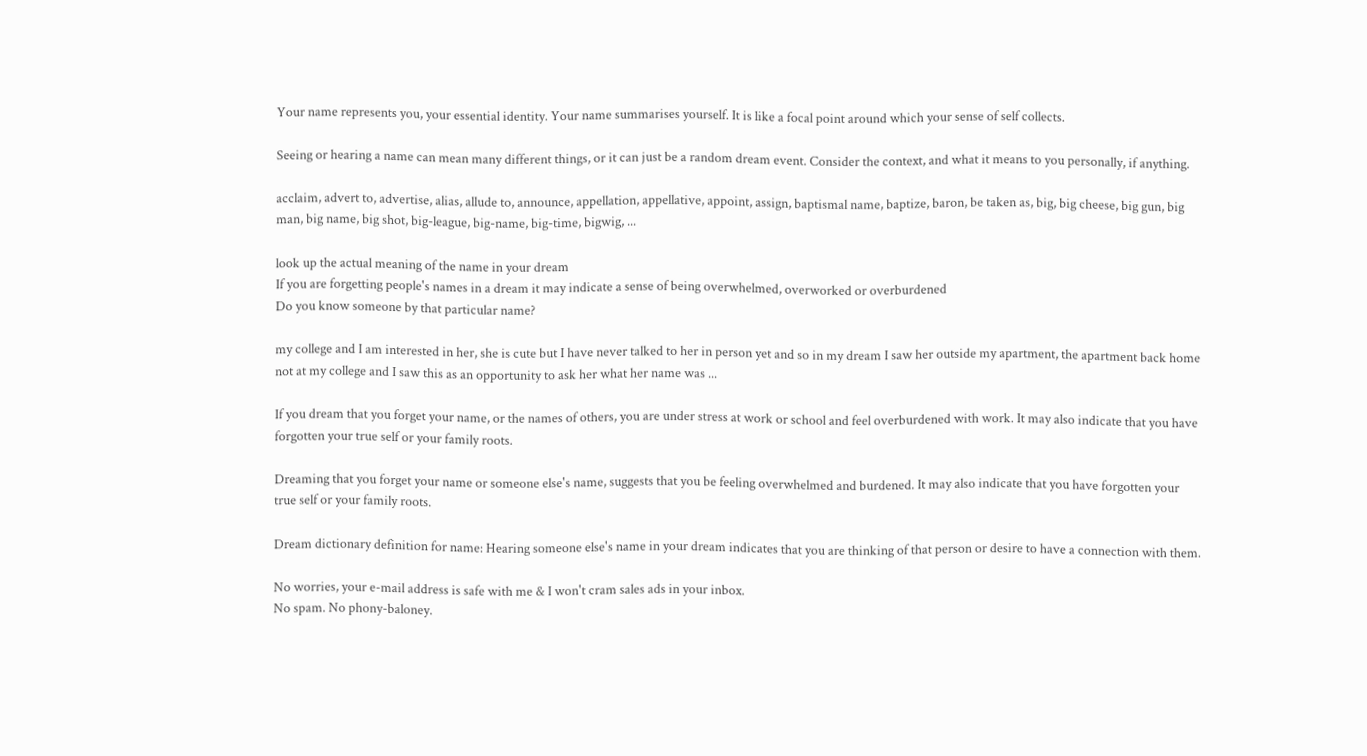Your name represents you, your essential identity. Your name summarises yourself. It is like a focal point around which your sense of self collects.

Seeing or hearing a name can mean many different things, or it can just be a random dream event. Consider the context, and what it means to you personally, if anything.

acclaim, advert to, advertise, alias, allude to, announce, appellation, appellative, appoint, assign, baptismal name, baptize, baron, be taken as, big, big cheese, big gun, big man, big name, big shot, big-league, big-name, big-time, bigwig, ...

look up the actual meaning of the name in your dream
If you are forgetting people's names in a dream it may indicate a sense of being overwhelmed, overworked or overburdened
Do you know someone by that particular name?

my college and I am interested in her, she is cute but I have never talked to her in person yet and so in my dream I saw her outside my apartment, the apartment back home not at my college and I saw this as an opportunity to ask her what her name was ...

If you dream that you forget your name, or the names of others, you are under stress at work or school and feel overburdened with work. It may also indicate that you have forgotten your true self or your family roots.

Dreaming that you forget your name or someone else's name, suggests that you be feeling overwhelmed and burdened. It may also indicate that you have forgotten your true self or your family roots.

Dream dictionary definition for name: Hearing someone else's name in your dream indicates that you are thinking of that person or desire to have a connection with them.

No worries, your e-mail address is safe with me & I won't cram sales ads in your inbox.
No spam. No phony-baloney.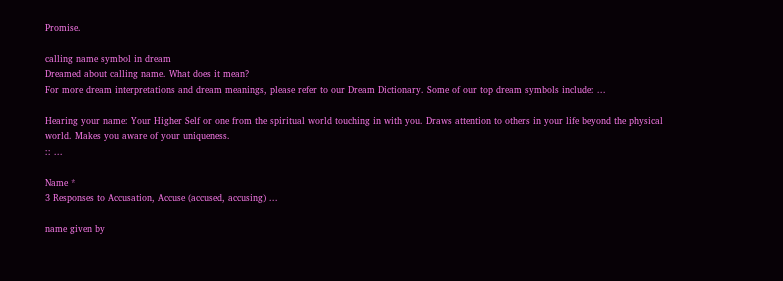Promise.

calling name symbol in dream
Dreamed about calling name. What does it mean?
For more dream interpretations and dream meanings, please refer to our Dream Dictionary. Some of our top dream symbols include: ...

Hearing your name: Your Higher Self or one from the spiritual world touching in with you. Draws attention to others in your life beyond the physical world. Makes you aware of your uniqueness.
:: ...

Name *
3 Responses to Accusation, Accuse (accused, accusing) ...

name given by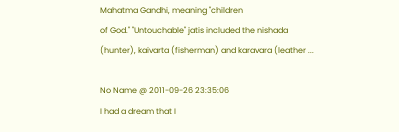Mahatma Gandhi, meaning "children
of God." "Untouchable" jatis included the nishada
(hunter), kaivarta (fisherman) and karavara (leather ...

No Name @ 2011-09-26 23:35:06
I had a dream that I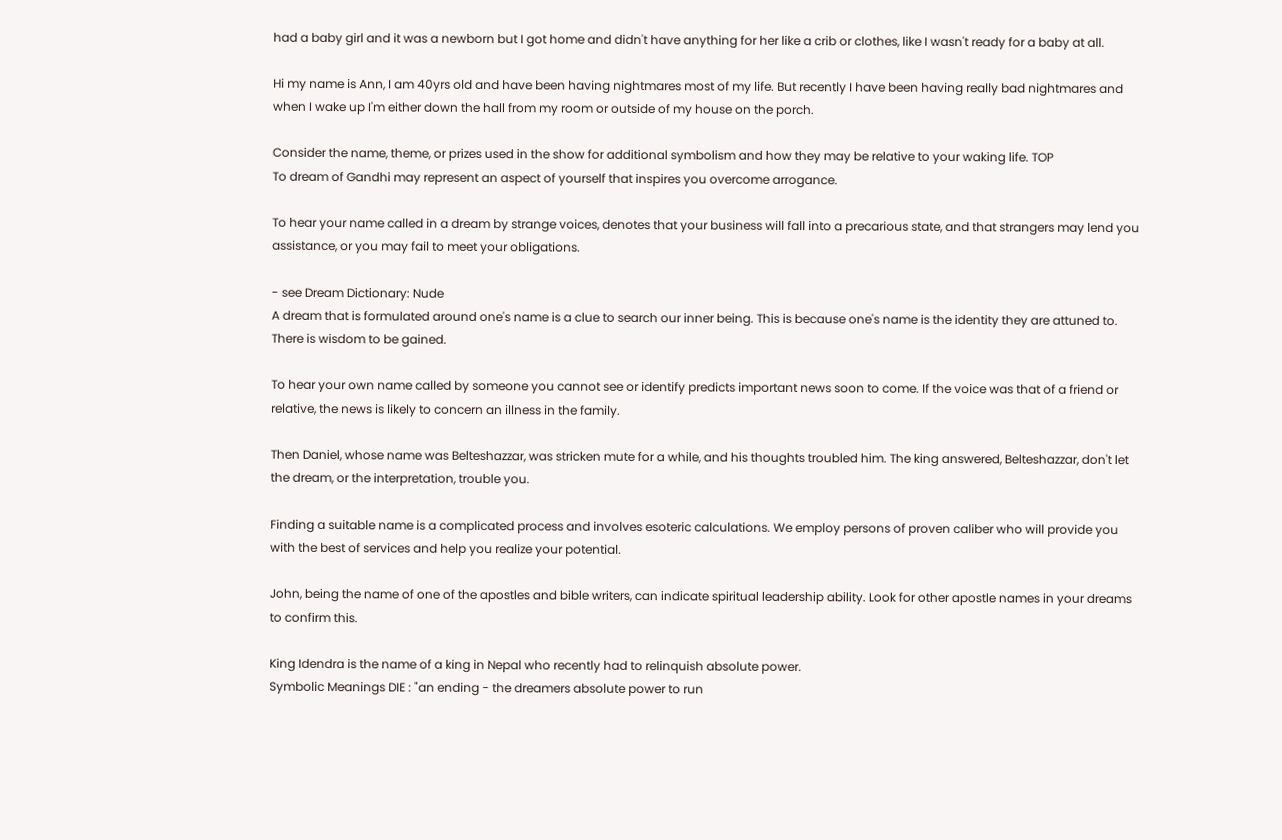had a baby girl and it was a newborn but I got home and didn't have anything for her like a crib or clothes, like I wasn't ready for a baby at all.

Hi my name is Ann, I am 40yrs old and have been having nightmares most of my life. But recently I have been having really bad nightmares and when I wake up I'm either down the hall from my room or outside of my house on the porch.

Consider the name, theme, or prizes used in the show for additional symbolism and how they may be relative to your waking life. TOP
To dream of Gandhi may represent an aspect of yourself that inspires you overcome arrogance.

To hear your name called in a dream by strange voices, denotes that your business will fall into a precarious state, and that strangers may lend you assistance, or you may fail to meet your obligations.

- see Dream Dictionary: Nude
A dream that is formulated around one's name is a clue to search our inner being. This is because one's name is the identity they are attuned to. There is wisdom to be gained.

To hear your own name called by someone you cannot see or identify predicts important news soon to come. If the voice was that of a friend or relative, the news is likely to concern an illness in the family.

Then Daniel, whose name was Belteshazzar, was stricken mute for a while, and his thoughts troubled him. The king answered, Belteshazzar, don't let the dream, or the interpretation, trouble you.

Finding a suitable name is a complicated process and involves esoteric calculations. We employ persons of proven caliber who will provide you with the best of services and help you realize your potential.

John, being the name of one of the apostles and bible writers, can indicate spiritual leadership ability. Look for other apostle names in your dreams to confirm this.

King Idendra is the name of a king in Nepal who recently had to relinquish absolute power.
Symbolic Meanings DIE : "an ending - the dreamers absolute power to run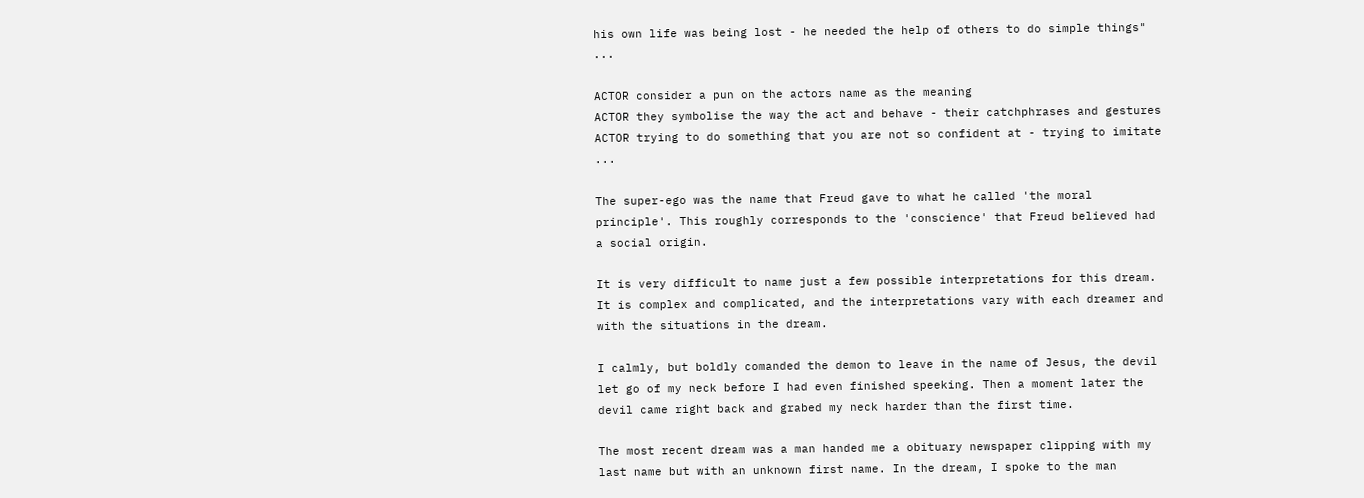his own life was being lost - he needed the help of others to do simple things" ...

ACTOR consider a pun on the actors name as the meaning
ACTOR they symbolise the way the act and behave - their catchphrases and gestures
ACTOR trying to do something that you are not so confident at - trying to imitate ...

The super-ego was the name that Freud gave to what he called 'the moral principle'. This roughly corresponds to the 'conscience' that Freud believed had a social origin.

It is very difficult to name just a few possible interpretations for this dream. It is complex and complicated, and the interpretations vary with each dreamer and with the situations in the dream.

I calmly, but boldly comanded the demon to leave in the name of Jesus, the devil let go of my neck before I had even finished speeking. Then a moment later the devil came right back and grabed my neck harder than the first time.

The most recent dream was a man handed me a obituary newspaper clipping with my last name but with an unknown first name. In the dream, I spoke to the man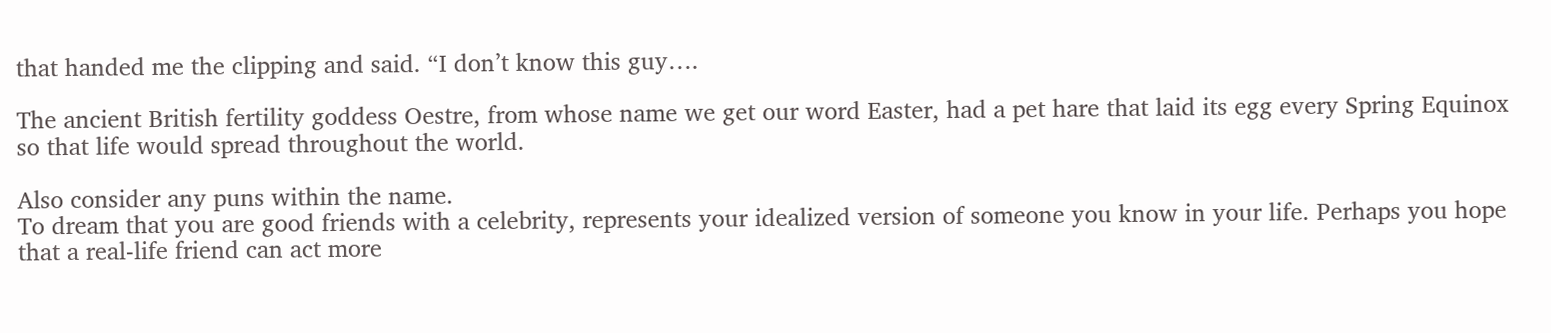that handed me the clipping and said. “I don’t know this guy….

The ancient British fertility goddess Oestre, from whose name we get our word Easter, had a pet hare that laid its egg every Spring Equinox so that life would spread throughout the world.

Also consider any puns within the name.
To dream that you are good friends with a celebrity, represents your idealized version of someone you know in your life. Perhaps you hope that a real-life friend can act more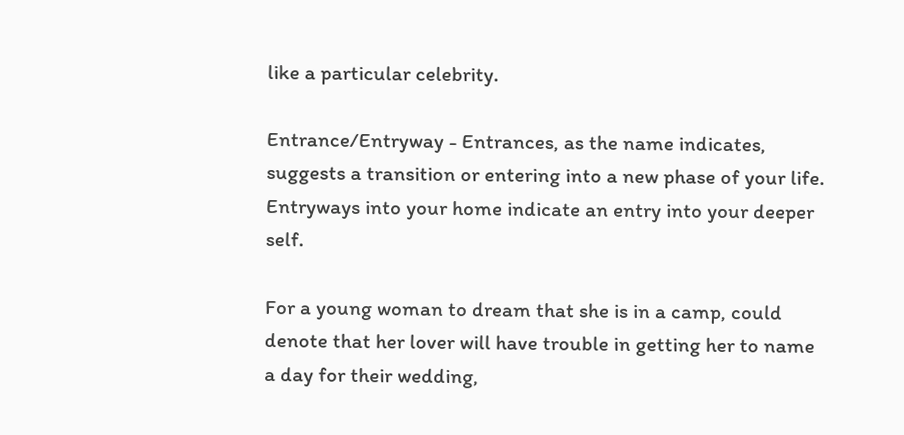like a particular celebrity.

Entrance/Entryway - Entrances, as the name indicates, suggests a transition or entering into a new phase of your life. Entryways into your home indicate an entry into your deeper self.

For a young woman to dream that she is in a camp, could denote that her lover will have trouble in getting her to name a day for their wedding,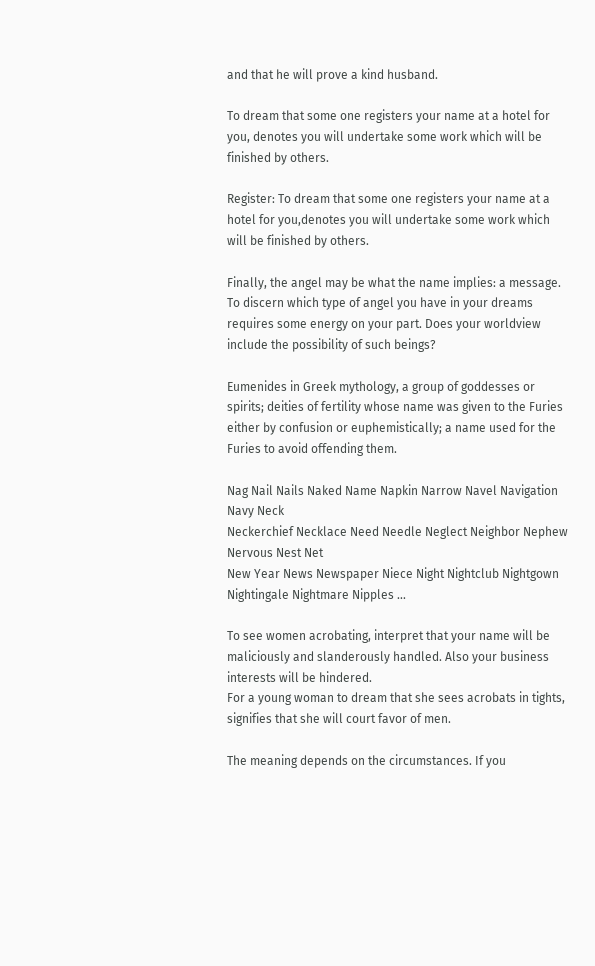and that he will prove a kind husband.

To dream that some one registers your name at a hotel for you, denotes you will undertake some work which will be finished by others.

Register: To dream that some one registers your name at a hotel for you,denotes you will undertake some work which will be finished by others.

Finally, the angel may be what the name implies: a message.
To discern which type of angel you have in your dreams requires some energy on your part. Does your worldview include the possibility of such beings?

Eumenides in Greek mythology, a group of goddesses or spirits; deities of fertility whose name was given to the Furies either by confusion or euphemistically; a name used for the Furies to avoid offending them.

Nag Nail Nails Naked Name Napkin Narrow Navel Navigation Navy Neck
Neckerchief Necklace Need Needle Neglect Neighbor Nephew Nervous Nest Net
New Year News Newspaper Niece Night Nightclub Nightgown Nightingale Nightmare Nipples ...

To see women acrobating, interpret that your name will be maliciously and slanderously handled. Also your business interests will be hindered.
For a young woman to dream that she sees acrobats in tights, signifies that she will court favor of men.

The meaning depends on the circumstances. If you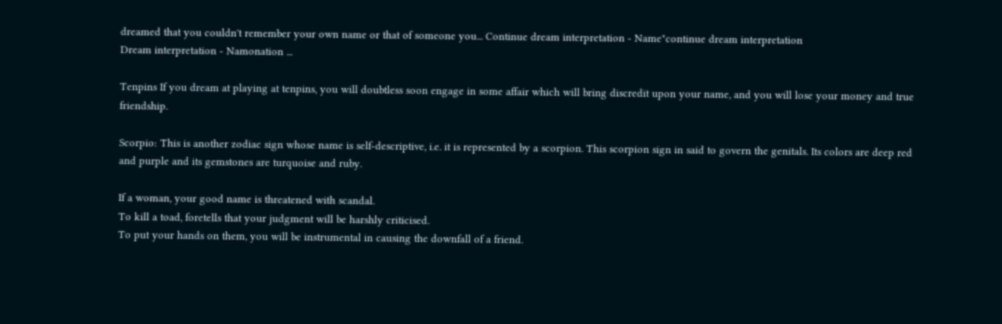dreamed that you couldn't remember your own name or that of someone you... Continue dream interpretation - Name"continue dream interpretation
Dream interpretation - Namonation ...

Tenpins If you dream at playing at tenpins, you will doubtless soon engage in some affair which will bring discredit upon your name, and you will lose your money and true friendship.

Scorpio: This is another zodiac sign whose name is self-descriptive, i.e. it is represented by a scorpion. This scorpion sign in said to govern the genitals. Its colors are deep red and purple and its gemstones are turquoise and ruby.

If a woman, your good name is threatened with scandal.
To kill a toad, foretells that your judgment will be harshly criticised.
To put your hands on them, you will be instrumental in causing the downfall of a friend.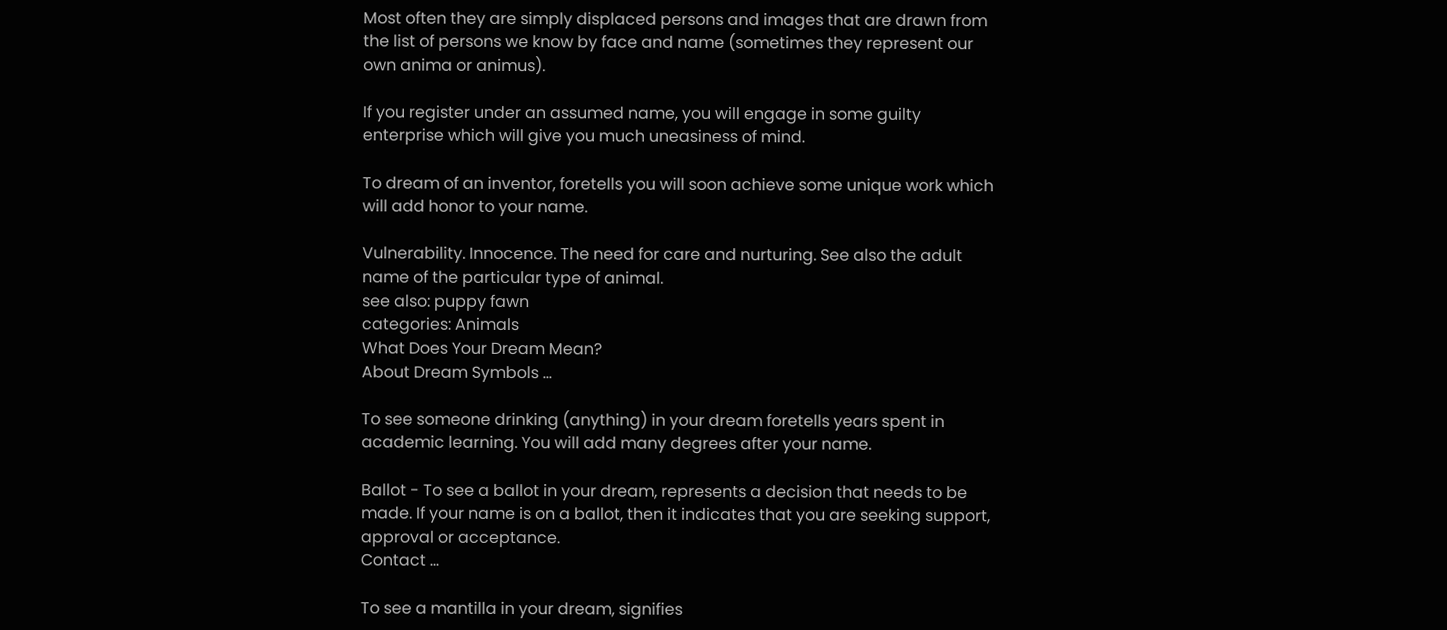Most often they are simply displaced persons and images that are drawn from the list of persons we know by face and name (sometimes they represent our own anima or animus).

If you register under an assumed name, you will engage in some guilty
enterprise which will give you much uneasiness of mind.

To dream of an inventor, foretells you will soon achieve some unique work which will add honor to your name.

Vulnerability. Innocence. The need for care and nurturing. See also the adult name of the particular type of animal.
see also: puppy fawn
categories: Animals
What Does Your Dream Mean?
About Dream Symbols ...

To see someone drinking (anything) in your dream foretells years spent in academic learning. You will add many degrees after your name.

Ballot - To see a ballot in your dream, represents a decision that needs to be made. If your name is on a ballot, then it indicates that you are seeking support, approval or acceptance.
Contact ...

To see a mantilla in your dream, signifies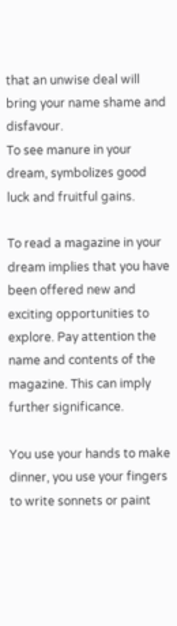that an unwise deal will bring your name shame and disfavour.
To see manure in your dream, symbolizes good luck and fruitful gains.

To read a magazine in your dream implies that you have been offered new and exciting opportunities to explore. Pay attention the name and contents of the magazine. This can imply further significance.

You use your hands to make dinner, you use your fingers to write sonnets or paint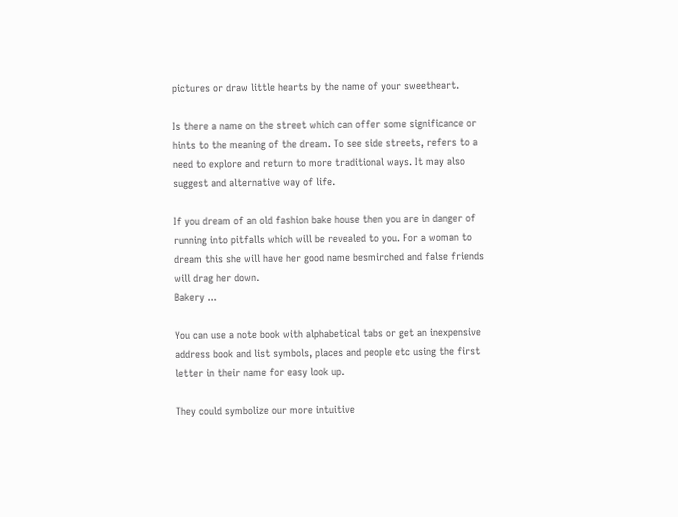pictures or draw little hearts by the name of your sweetheart.

Is there a name on the street which can offer some significance or hints to the meaning of the dream. To see side streets, refers to a need to explore and return to more traditional ways. It may also suggest and alternative way of life.

If you dream of an old fashion bake house then you are in danger of running into pitfalls which will be revealed to you. For a woman to dream this she will have her good name besmirched and false friends will drag her down.
Bakery ...

You can use a note book with alphabetical tabs or get an inexpensive address book and list symbols, places and people etc using the first letter in their name for easy look up.

They could symbolize our more intuitive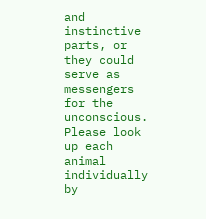and instinctive parts, or they could serve as messengers for the unconscious. Please look up each animal individually by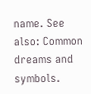name. See also: Common dreams and symbols.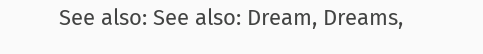See also: See also: Dream, Dreams,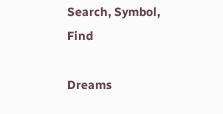Search, Symbol, Find

Dreams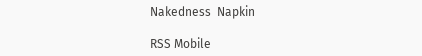Nakedness  Napkin

RSS Mobile